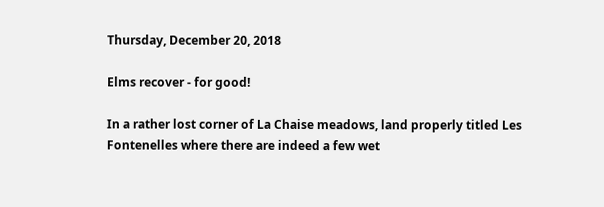Thursday, December 20, 2018

Elms recover - for good!

In a rather lost corner of La Chaise meadows, land properly titled Les Fontenelles where there are indeed a few wet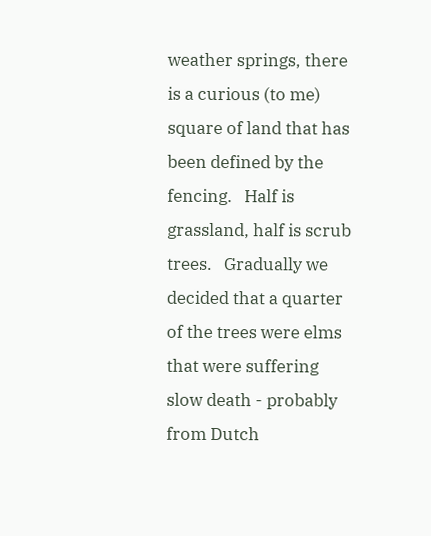weather springs, there is a curious (to me) square of land that has been defined by the fencing.   Half is grassland, half is scrub trees.   Gradually we decided that a quarter of the trees were elms that were suffering slow death - probably from Dutch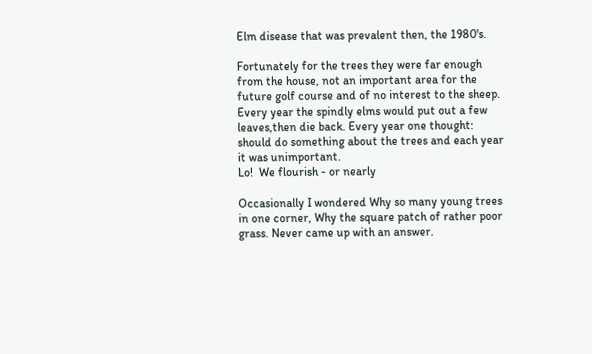Elm disease that was prevalent then, the 1980's.

Fortunately for the trees they were far enough from the house, not an important area for the future golf course and of no interest to the sheep.  Every year the spindly elms would put out a few leaves,then die back. Every year one thought: should do something about the trees and each year it was unimportant.
Lo!  We flourish - or nearly

Occasionally I wondered Why so many young trees in one corner, Why the square patch of rather poor grass. Never came up with an answer.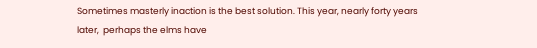Sometimes masterly inaction is the best solution. This year, nearly forty years later,  perhaps the elms have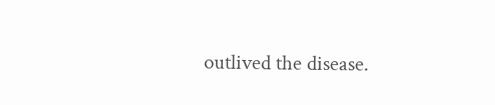outlived the disease.